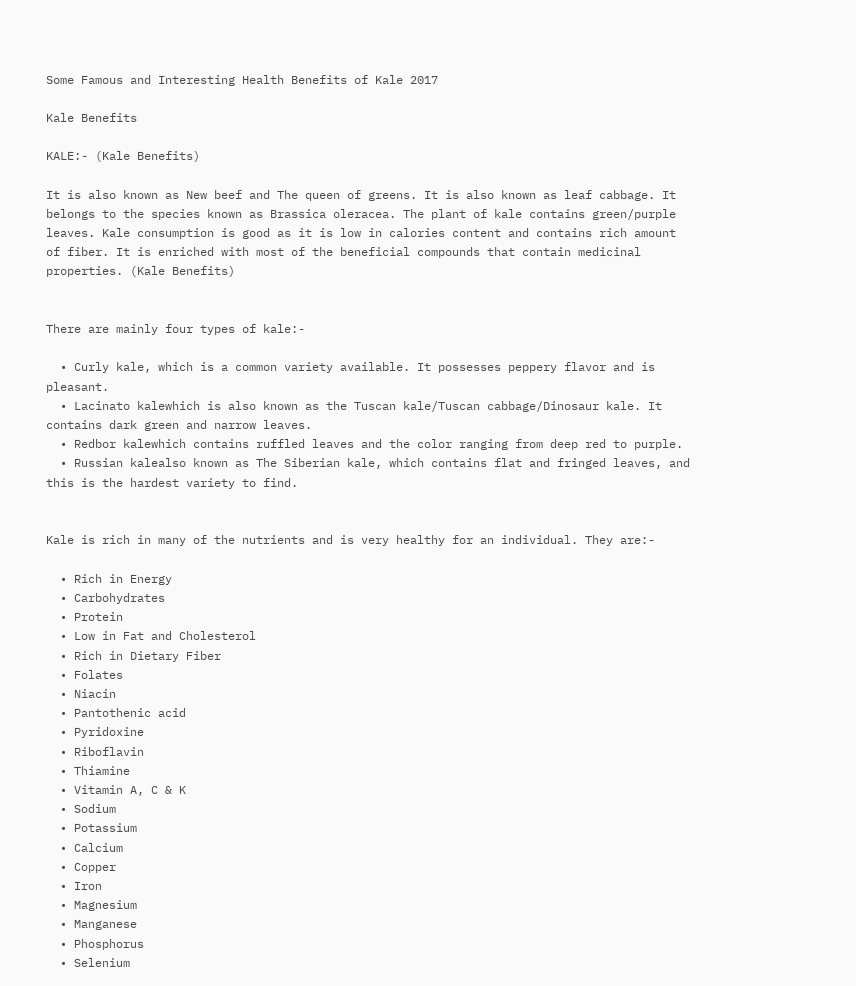Some Famous and Interesting Health Benefits of Kale 2017

Kale Benefits

KALE:- (Kale Benefits)

It is also known as New beef and The queen of greens. It is also known as leaf cabbage. It belongs to the species known as Brassica oleracea. The plant of kale contains green/purple leaves. Kale consumption is good as it is low in calories content and contains rich amount of fiber. It is enriched with most of the beneficial compounds that contain medicinal properties. (Kale Benefits)


There are mainly four types of kale:-

  • Curly kale, which is a common variety available. It possesses peppery flavor and is pleasant.
  • Lacinato kalewhich is also known as the Tuscan kale/Tuscan cabbage/Dinosaur kale. It contains dark green and narrow leaves.
  • Redbor kalewhich contains ruffled leaves and the color ranging from deep red to purple.
  • Russian kalealso known as The Siberian kale, which contains flat and fringed leaves, and this is the hardest variety to find.


Kale is rich in many of the nutrients and is very healthy for an individual. They are:-

  • Rich in Energy
  • Carbohydrates
  • Protein
  • Low in Fat and Cholesterol
  • Rich in Dietary Fiber
  • Folates
  • Niacin
  • Pantothenic acid
  • Pyridoxine
  • Riboflavin
  • Thiamine
  • Vitamin A, C & K
  • Sodium
  • Potassium
  • Calcium
  • Copper
  • Iron
  • Magnesium
  • Manganese
  • Phosphorus
  • Selenium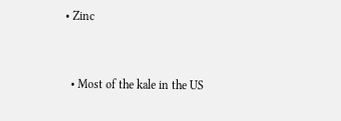• Zinc


  • Most of the kale in the US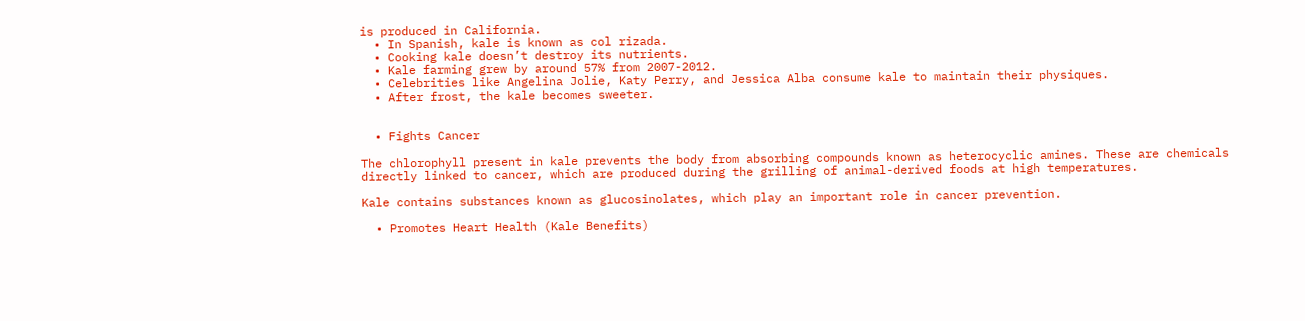is produced in California.
  • In Spanish, kale is known as col rizada.
  • Cooking kale doesn’t destroy its nutrients.
  • Kale farming grew by around 57% from 2007-2012.
  • Celebrities like Angelina Jolie, Katy Perry, and Jessica Alba consume kale to maintain their physiques.
  • After frost, the kale becomes sweeter.


  • Fights Cancer

The chlorophyll present in kale prevents the body from absorbing compounds known as heterocyclic amines. These are chemicals directly linked to cancer, which are produced during the grilling of animal-derived foods at high temperatures.

Kale contains substances known as glucosinolates, which play an important role in cancer prevention.

  • Promotes Heart Health (Kale Benefits)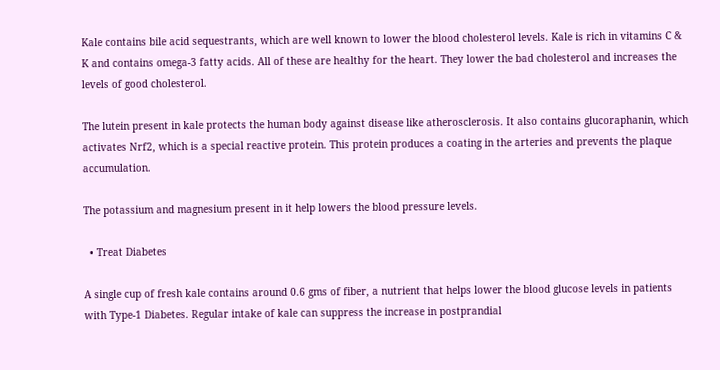Kale contains bile acid sequestrants, which are well known to lower the blood cholesterol levels. Kale is rich in vitamins C & K and contains omega-3 fatty acids. All of these are healthy for the heart. They lower the bad cholesterol and increases the levels of good cholesterol.

The lutein present in kale protects the human body against disease like atherosclerosis. It also contains glucoraphanin, which activates Nrf2, which is a special reactive protein. This protein produces a coating in the arteries and prevents the plaque accumulation.

The potassium and magnesium present in it help lowers the blood pressure levels.

  • Treat Diabetes

A single cup of fresh kale contains around 0.6 gms of fiber, a nutrient that helps lower the blood glucose levels in patients with Type-1 Diabetes. Regular intake of kale can suppress the increase in postprandial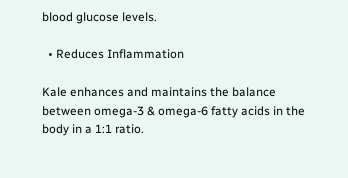blood glucose levels.

  • Reduces Inflammation

Kale enhances and maintains the balance between omega-3 & omega-6 fatty acids in the body in a 1:1 ratio.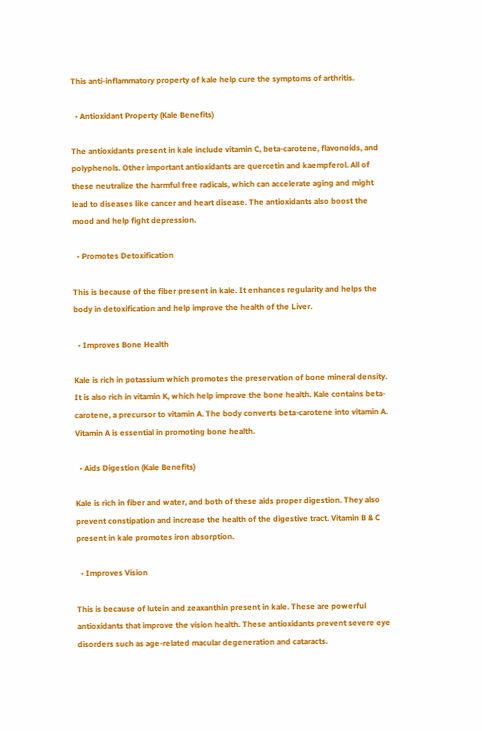This anti-inflammatory property of kale help cure the symptoms of arthritis.

  • Antioxidant Property (Kale Benefits)

The antioxidants present in kale include vitamin C, beta-carotene, flavonoids, and polyphenols. Other important antioxidants are quercetin and kaempferol. All of these neutralize the harmful free radicals, which can accelerate aging and might lead to diseases like cancer and heart disease. The antioxidants also boost the mood and help fight depression.

  • Promotes Detoxification

This is because of the fiber present in kale. It enhances regularity and helps the body in detoxification and help improve the health of the Liver.

  • Improves Bone Health

Kale is rich in potassium which promotes the preservation of bone mineral density.  It is also rich in vitamin K, which help improve the bone health. Kale contains beta-carotene, a precursor to vitamin A. The body converts beta-carotene into vitamin A. Vitamin A is essential in promoting bone health.

  • Aids Digestion (Kale Benefits)

Kale is rich in fiber and water, and both of these aids proper digestion. They also prevent constipation and increase the health of the digestive tract. Vitamin B & C present in kale promotes iron absorption.

  • Improves Vision

This is because of lutein and zeaxanthin present in kale. These are powerful antioxidants that improve the vision health. These antioxidants prevent severe eye disorders such as age-related macular degeneration and cataracts.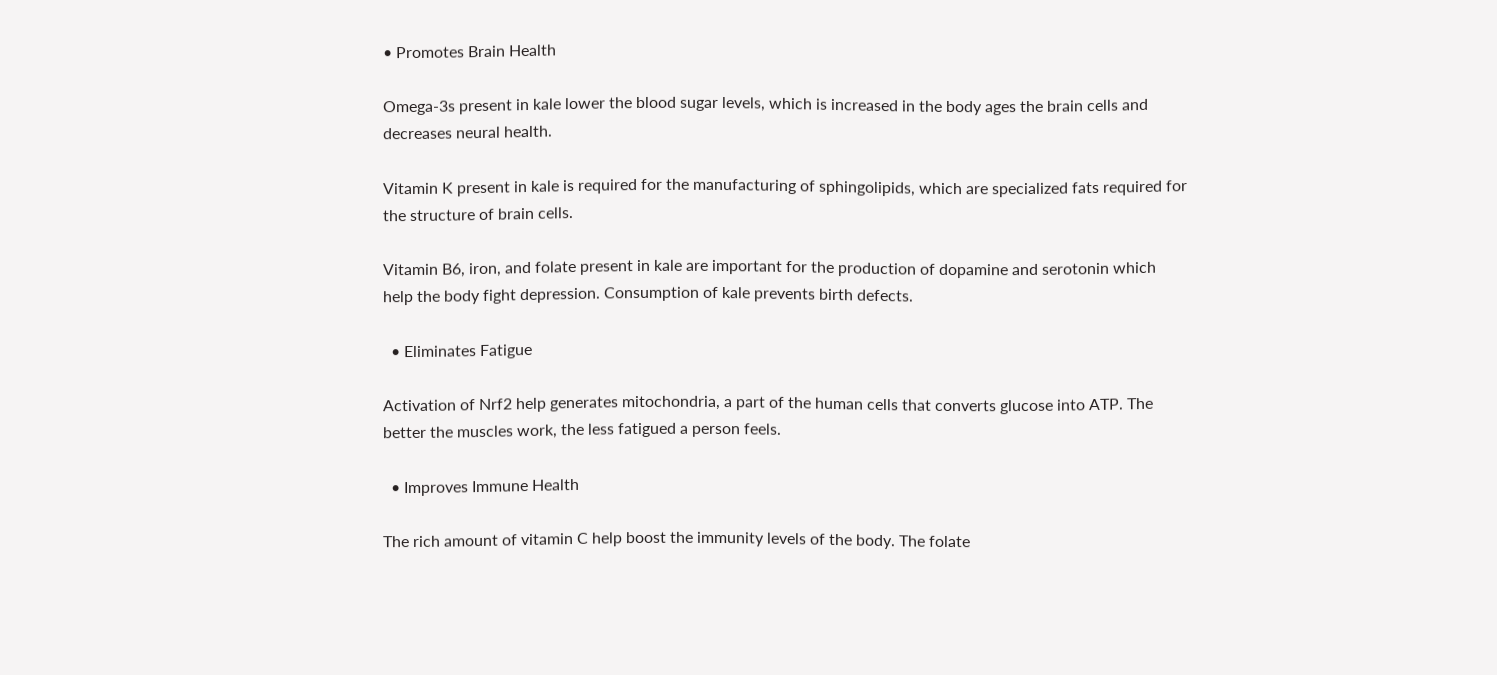• Promotes Brain Health

Omega-3s present in kale lower the blood sugar levels, which is increased in the body ages the brain cells and decreases neural health.

Vitamin K present in kale is required for the manufacturing of sphingolipids, which are specialized fats required for the structure of brain cells.

Vitamin B6, iron, and folate present in kale are important for the production of dopamine and serotonin which help the body fight depression. Consumption of kale prevents birth defects.

  • Eliminates Fatigue

Activation of Nrf2 help generates mitochondria, a part of the human cells that converts glucose into ATP. The better the muscles work, the less fatigued a person feels.

  • Improves Immune Health

The rich amount of vitamin C help boost the immunity levels of the body. The folate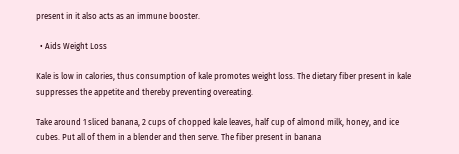present in it also acts as an immune booster.

  • Aids Weight Loss

Kale is low in calories, thus consumption of kale promotes weight loss. The dietary fiber present in kale suppresses the appetite and thereby preventing overeating.

Take around 1 sliced banana, 2 cups of chopped kale leaves, half cup of almond milk, honey, and ice cubes. Put all of them in a blender and then serve. The fiber present in banana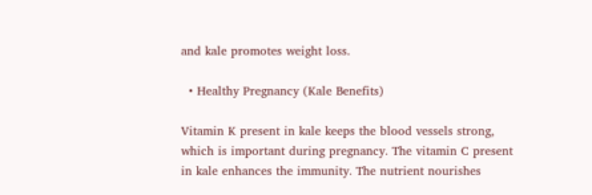and kale promotes weight loss.

  • Healthy Pregnancy (Kale Benefits)

Vitamin K present in kale keeps the blood vessels strong, which is important during pregnancy. The vitamin C present in kale enhances the immunity. The nutrient nourishes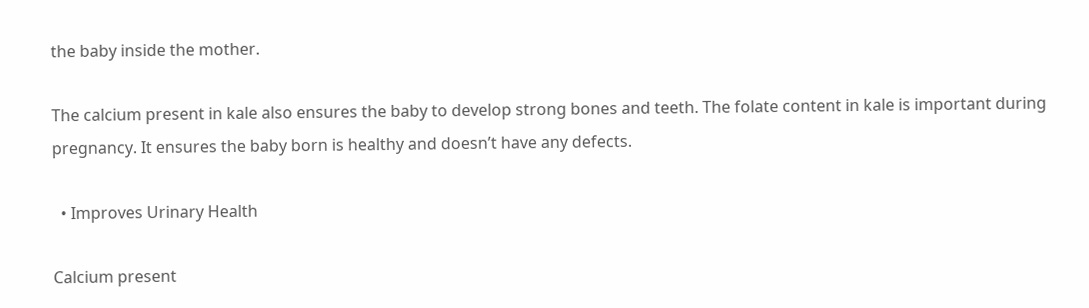the baby inside the mother.

The calcium present in kale also ensures the baby to develop strong bones and teeth. The folate content in kale is important during pregnancy. It ensures the baby born is healthy and doesn’t have any defects.

  • Improves Urinary Health

Calcium present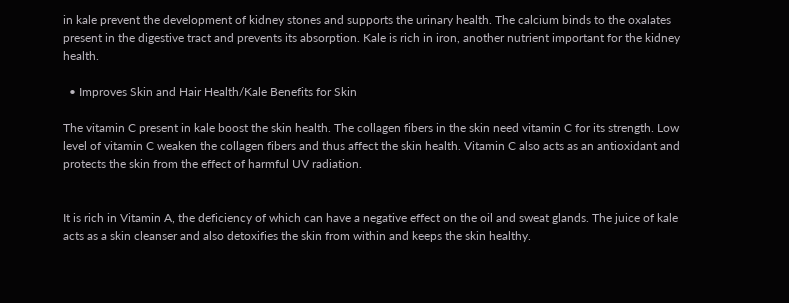in kale prevent the development of kidney stones and supports the urinary health. The calcium binds to the oxalates present in the digestive tract and prevents its absorption. Kale is rich in iron, another nutrient important for the kidney health.

  • Improves Skin and Hair Health/Kale Benefits for Skin

The vitamin C present in kale boost the skin health. The collagen fibers in the skin need vitamin C for its strength. Low level of vitamin C weaken the collagen fibers and thus affect the skin health. Vitamin C also acts as an antioxidant and protects the skin from the effect of harmful UV radiation.


It is rich in Vitamin A, the deficiency of which can have a negative effect on the oil and sweat glands. The juice of kale acts as a skin cleanser and also detoxifies the skin from within and keeps the skin healthy.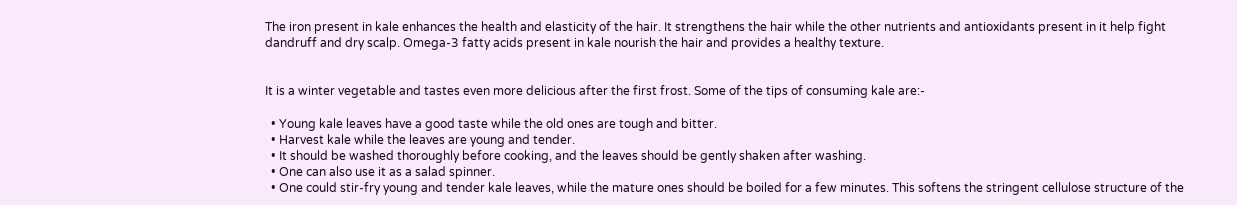The iron present in kale enhances the health and elasticity of the hair. It strengthens the hair while the other nutrients and antioxidants present in it help fight dandruff and dry scalp. Omega-3 fatty acids present in kale nourish the hair and provides a healthy texture.


It is a winter vegetable and tastes even more delicious after the first frost. Some of the tips of consuming kale are:-

  • Young kale leaves have a good taste while the old ones are tough and bitter.
  • Harvest kale while the leaves are young and tender.
  • It should be washed thoroughly before cooking, and the leaves should be gently shaken after washing.
  • One can also use it as a salad spinner.
  • One could stir-fry young and tender kale leaves, while the mature ones should be boiled for a few minutes. This softens the stringent cellulose structure of the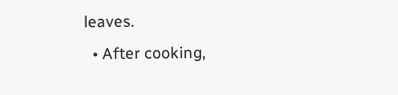leaves.
  • After cooking,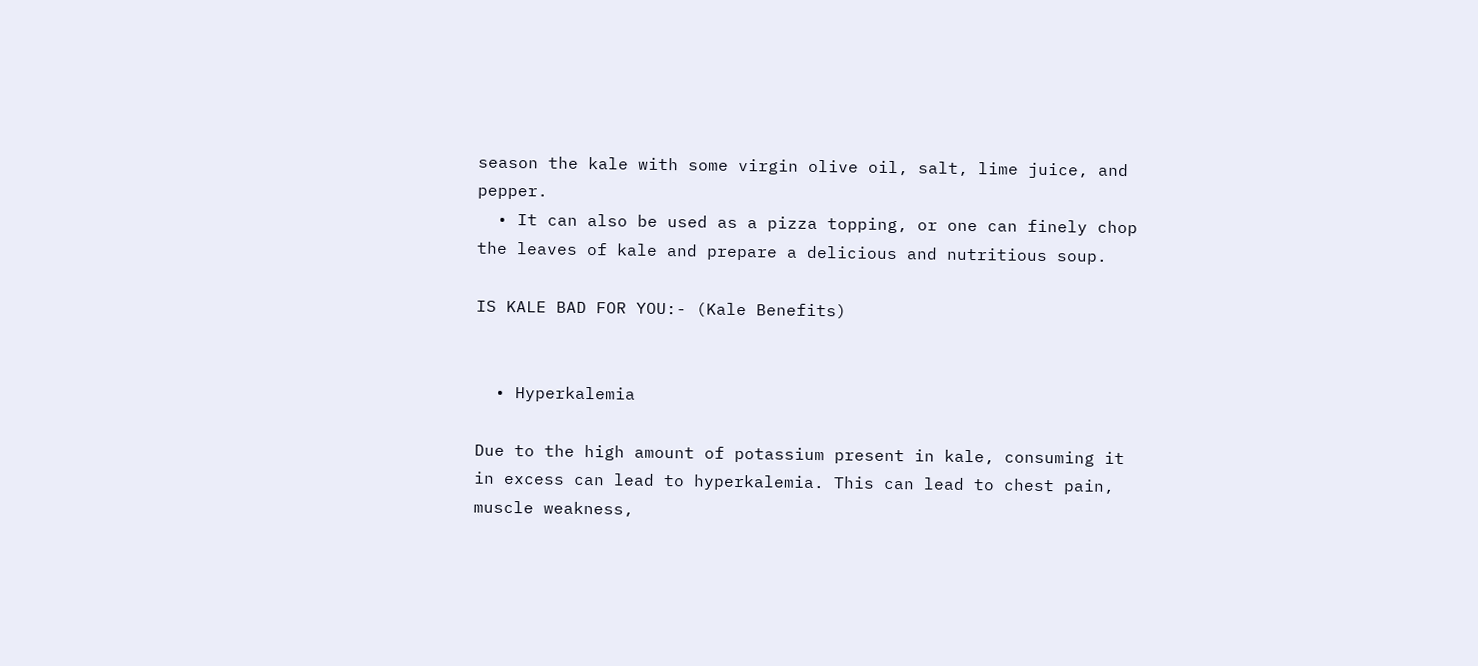season the kale with some virgin olive oil, salt, lime juice, and pepper.
  • It can also be used as a pizza topping, or one can finely chop the leaves of kale and prepare a delicious and nutritious soup.

IS KALE BAD FOR YOU:- (Kale Benefits)


  • Hyperkalemia

Due to the high amount of potassium present in kale, consuming it in excess can lead to hyperkalemia. This can lead to chest pain, muscle weakness,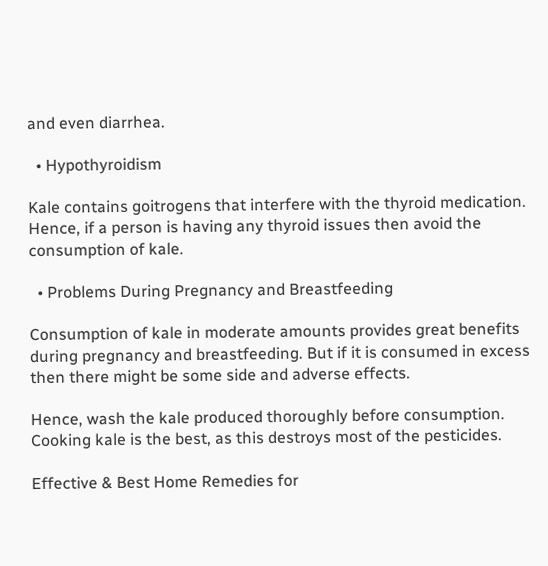and even diarrhea.

  • Hypothyroidism

Kale contains goitrogens that interfere with the thyroid medication. Hence, if a person is having any thyroid issues then avoid the consumption of kale.

  • Problems During Pregnancy and Breastfeeding

Consumption of kale in moderate amounts provides great benefits during pregnancy and breastfeeding. But if it is consumed in excess then there might be some side and adverse effects.

Hence, wash the kale produced thoroughly before consumption. Cooking kale is the best, as this destroys most of the pesticides.

Effective & Best Home Remedies for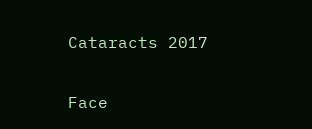Cataracts 2017

Face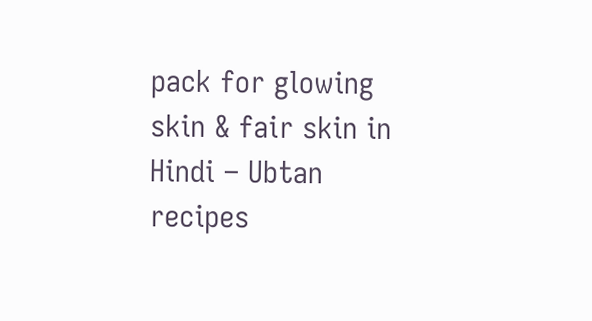pack for glowing skin & fair skin in Hindi – Ubtan recipes